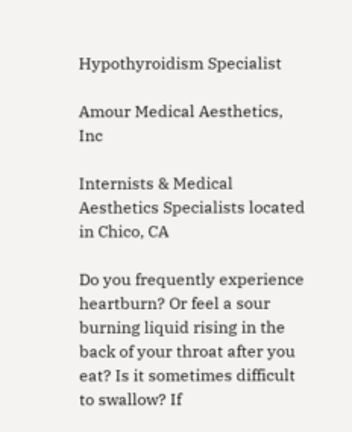Hypothyroidism Specialist

Amour Medical Aesthetics, Inc

Internists & Medical Aesthetics Specialists located in Chico, CA

Do you frequently experience heartburn? Or feel a sour burning liquid rising in the back of your throat after you eat? Is it sometimes difficult to swallow? If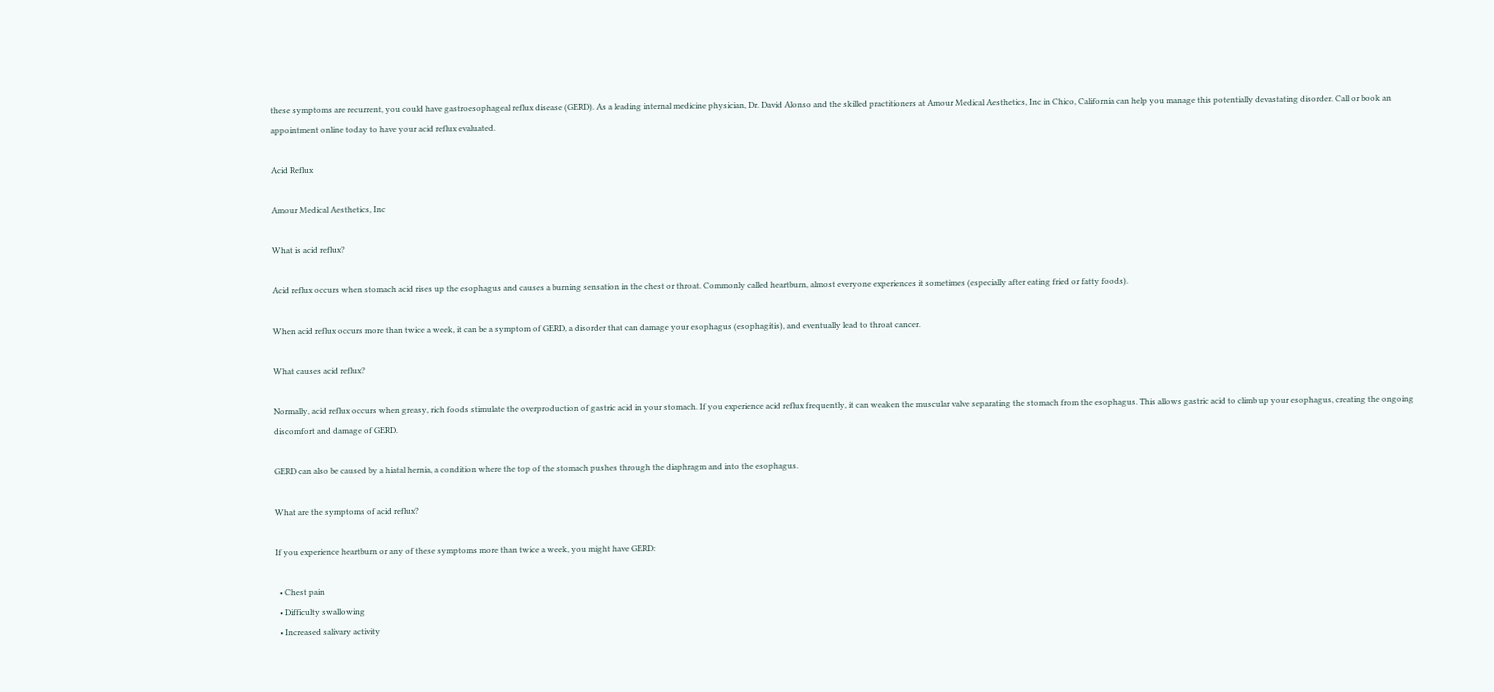these symptoms are recurrent, you could have gastroesophageal reflux disease (GERD). As a leading internal medicine physician, Dr. David Alonso and the skilled practitioners at Amour Medical Aesthetics, Inc in Chico, California can help you manage this potentially devastating disorder. Call or book an appointment online today to have your acid reflux evaluated.

Acid Reflux

Amour Medical Aesthetics, Inc

What is acid reflux?

Acid reflux occurs when stomach acid rises up the esophagus and causes a burning sensation in the chest or throat. Commonly called heartburn, almost everyone experiences it sometimes (especially after eating fried or fatty foods).

When acid reflux occurs more than twice a week, it can be a symptom of GERD, a disorder that can damage your esophagus (esophagitis), and eventually lead to throat cancer.

What causes acid reflux?

Normally, acid reflux occurs when greasy, rich foods stimulate the overproduction of gastric acid in your stomach. If you experience acid reflux frequently, it can weaken the muscular valve separating the stomach from the esophagus. This allows gastric acid to climb up your esophagus, creating the ongoing discomfort and damage of GERD.

GERD can also be caused by a hiatal hernia, a condition where the top of the stomach pushes through the diaphragm and into the esophagus.

What are the symptoms of acid reflux?

If you experience heartburn or any of these symptoms more than twice a week, you might have GERD:

  • Chest pain
  • Difficulty swallowing
  • Increased salivary activity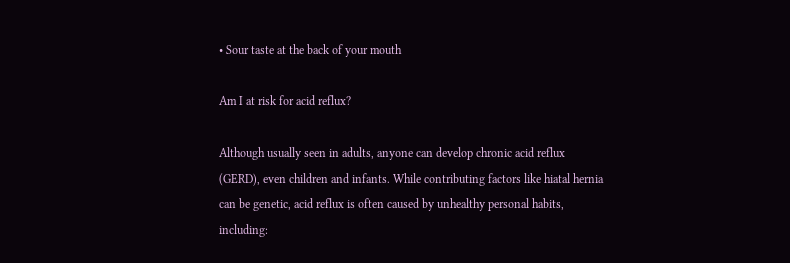• Sour taste at the back of your mouth

Am I at risk for acid reflux?

Although usually seen in adults, anyone can develop chronic acid reflux (GERD), even children and infants. While contributing factors like hiatal hernia can be genetic, acid reflux is often caused by unhealthy personal habits, including: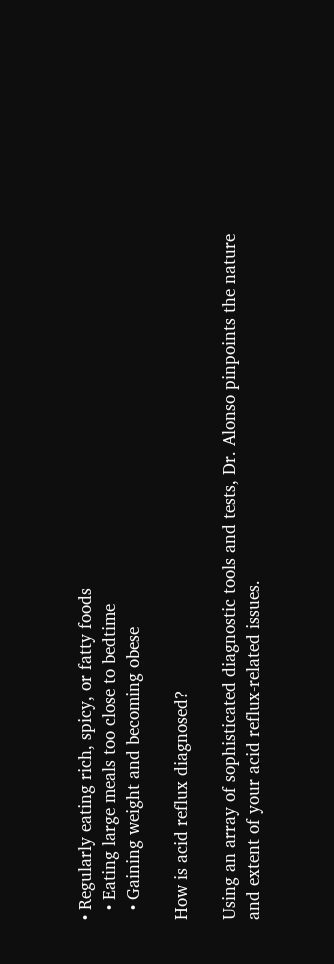• Regularly eating rich, spicy, or fatty foods
  • Eating large meals too close to bedtime
  • Gaining weight and becoming obese

How is acid reflux diagnosed?

Using an array of sophisticated diagnostic tools and tests, Dr. Alonso pinpoints the nature and extent of your acid reflux-related issues.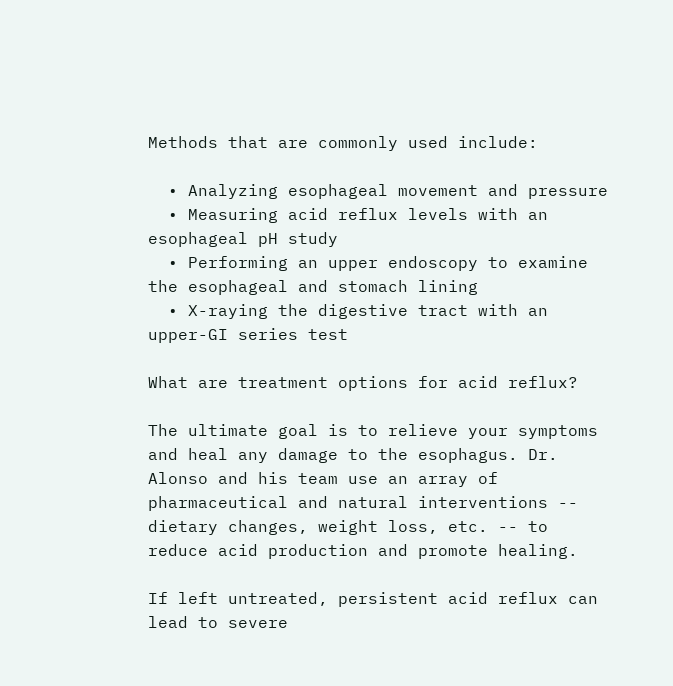Methods that are commonly used include:

  • Analyzing esophageal movement and pressure
  • Measuring acid reflux levels with an esophageal pH study
  • Performing an upper endoscopy to examine the esophageal and stomach lining
  • X-raying the digestive tract with an upper-GI series test

What are treatment options for acid reflux?

The ultimate goal is to relieve your symptoms and heal any damage to the esophagus. Dr. Alonso and his team use an array of pharmaceutical and natural interventions -- dietary changes, weight loss, etc. -- to reduce acid production and promote healing.

If left untreated, persistent acid reflux can lead to severe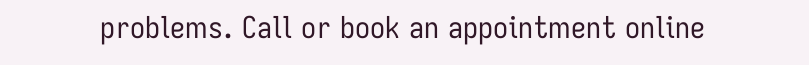problems. Call or book an appointment online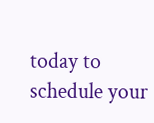today to schedule your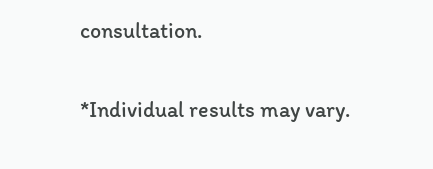consultation.

*Individual results may vary.